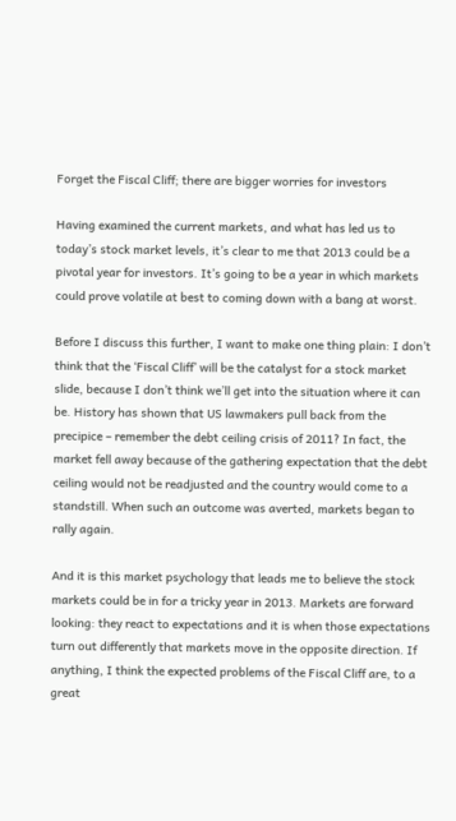Forget the Fiscal Cliff; there are bigger worries for investors

Having examined the current markets, and what has led us to today’s stock market levels, it’s clear to me that 2013 could be a pivotal year for investors. It’s going to be a year in which markets could prove volatile at best to coming down with a bang at worst.

Before I discuss this further, I want to make one thing plain: I don’t think that the ‘Fiscal Cliff’ will be the catalyst for a stock market slide, because I don’t think we’ll get into the situation where it can be. History has shown that US lawmakers pull back from the precipice – remember the debt ceiling crisis of 2011? In fact, the market fell away because of the gathering expectation that the debt ceiling would not be readjusted and the country would come to a standstill. When such an outcome was averted, markets began to rally again.

And it is this market psychology that leads me to believe the stock markets could be in for a tricky year in 2013. Markets are forward looking: they react to expectations and it is when those expectations turn out differently that markets move in the opposite direction. If anything, I think the expected problems of the Fiscal Cliff are, to a great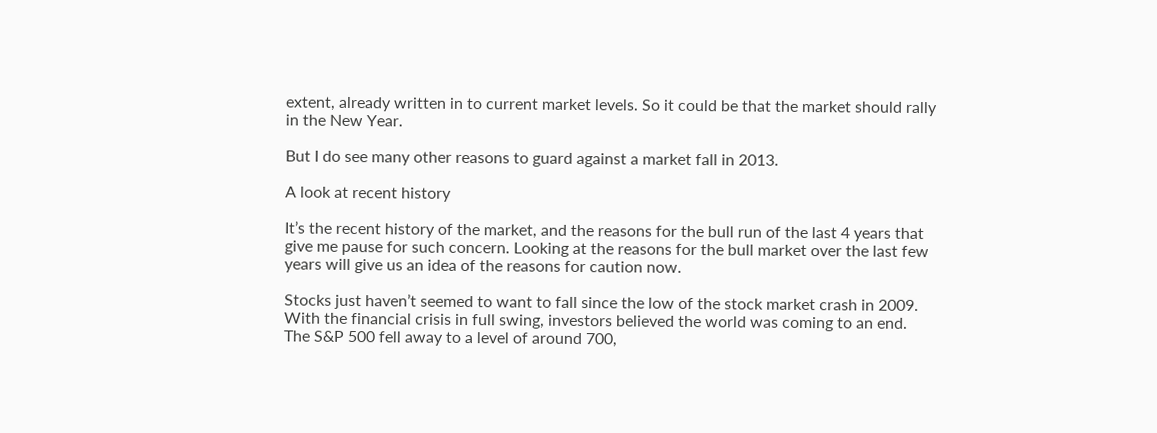extent, already written in to current market levels. So it could be that the market should rally in the New Year.

But I do see many other reasons to guard against a market fall in 2013.

A look at recent history

It’s the recent history of the market, and the reasons for the bull run of the last 4 years that give me pause for such concern. Looking at the reasons for the bull market over the last few years will give us an idea of the reasons for caution now.

Stocks just haven’t seemed to want to fall since the low of the stock market crash in 2009. With the financial crisis in full swing, investors believed the world was coming to an end. The S&P 500 fell away to a level of around 700,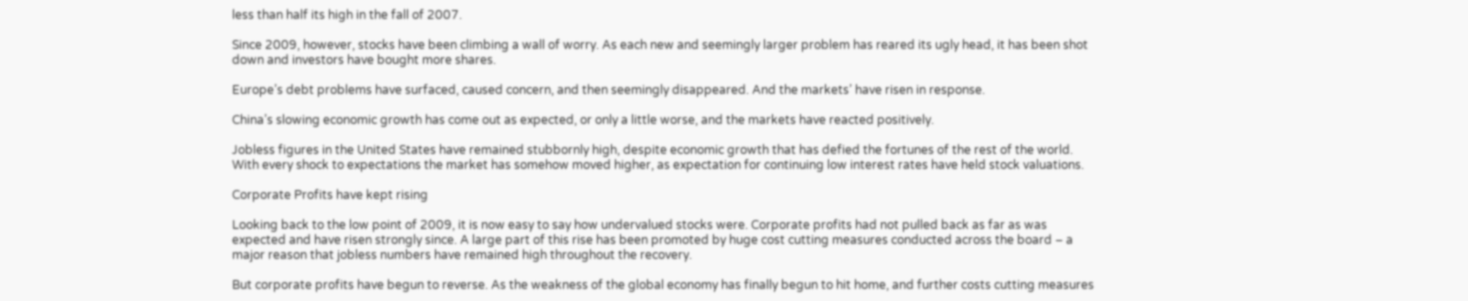less than half its high in the fall of 2007.

Since 2009, however, stocks have been climbing a wall of worry. As each new and seemingly larger problem has reared its ugly head, it has been shot down and investors have bought more shares.

Europe’s debt problems have surfaced, caused concern, and then seemingly disappeared. And the markets’ have risen in response.

China’s slowing economic growth has come out as expected, or only a little worse, and the markets have reacted positively.

Jobless figures in the United States have remained stubbornly high, despite economic growth that has defied the fortunes of the rest of the world. With every shock to expectations the market has somehow moved higher, as expectation for continuing low interest rates have held stock valuations.

Corporate Profits have kept rising

Looking back to the low point of 2009, it is now easy to say how undervalued stocks were. Corporate profits had not pulled back as far as was expected and have risen strongly since. A large part of this rise has been promoted by huge cost cutting measures conducted across the board – a major reason that jobless numbers have remained high throughout the recovery.

But corporate profits have begun to reverse. As the weakness of the global economy has finally begun to hit home, and further costs cutting measures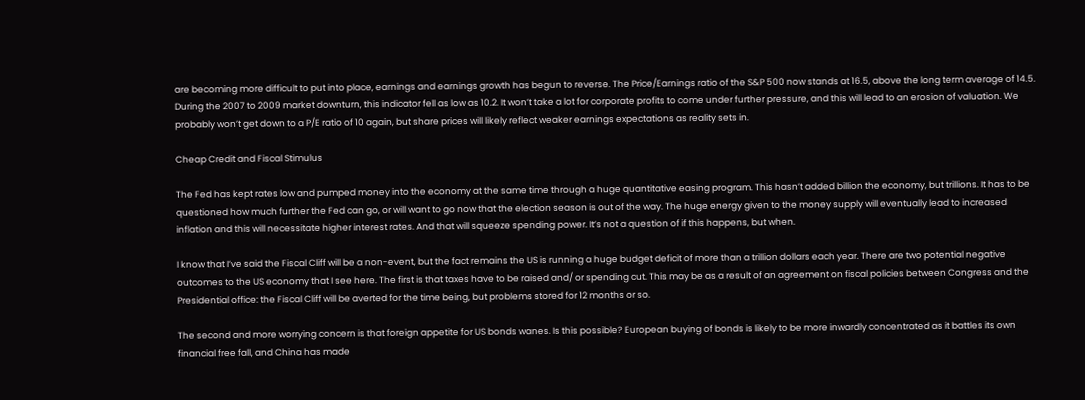are becoming more difficult to put into place, earnings and earnings growth has begun to reverse. The Price/Earnings ratio of the S&P 500 now stands at 16.5, above the long term average of 14.5. During the 2007 to 2009 market downturn, this indicator fell as low as 10.2. It won’t take a lot for corporate profits to come under further pressure, and this will lead to an erosion of valuation. We probably won’t get down to a P/E ratio of 10 again, but share prices will likely reflect weaker earnings expectations as reality sets in.

Cheap Credit and Fiscal Stimulus

The Fed has kept rates low and pumped money into the economy at the same time through a huge quantitative easing program. This hasn’t added billion the economy, but trillions. It has to be questioned how much further the Fed can go, or will want to go now that the election season is out of the way. The huge energy given to the money supply will eventually lead to increased inflation and this will necessitate higher interest rates. And that will squeeze spending power. It’s not a question of if this happens, but when.

I know that I’ve said the Fiscal Cliff will be a non-event, but the fact remains the US is running a huge budget deficit of more than a trillion dollars each year. There are two potential negative outcomes to the US economy that I see here. The first is that taxes have to be raised and/ or spending cut. This may be as a result of an agreement on fiscal policies between Congress and the Presidential office: the Fiscal Cliff will be averted for the time being, but problems stored for 12 months or so.

The second and more worrying concern is that foreign appetite for US bonds wanes. Is this possible? European buying of bonds is likely to be more inwardly concentrated as it battles its own financial free fall, and China has made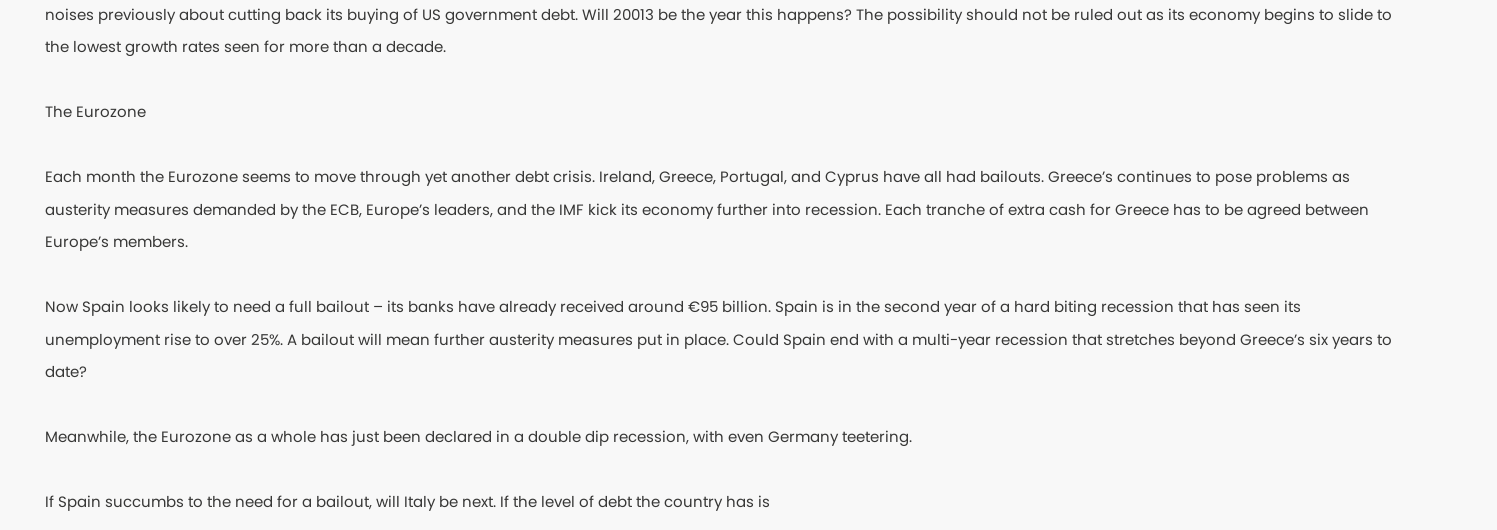noises previously about cutting back its buying of US government debt. Will 20013 be the year this happens? The possibility should not be ruled out as its economy begins to slide to the lowest growth rates seen for more than a decade.

The Eurozone

Each month the Eurozone seems to move through yet another debt crisis. Ireland, Greece, Portugal, and Cyprus have all had bailouts. Greece’s continues to pose problems as austerity measures demanded by the ECB, Europe’s leaders, and the IMF kick its economy further into recession. Each tranche of extra cash for Greece has to be agreed between Europe’s members.

Now Spain looks likely to need a full bailout – its banks have already received around €95 billion. Spain is in the second year of a hard biting recession that has seen its unemployment rise to over 25%. A bailout will mean further austerity measures put in place. Could Spain end with a multi-year recession that stretches beyond Greece’s six years to date?

Meanwhile, the Eurozone as a whole has just been declared in a double dip recession, with even Germany teetering.

If Spain succumbs to the need for a bailout, will Italy be next. If the level of debt the country has is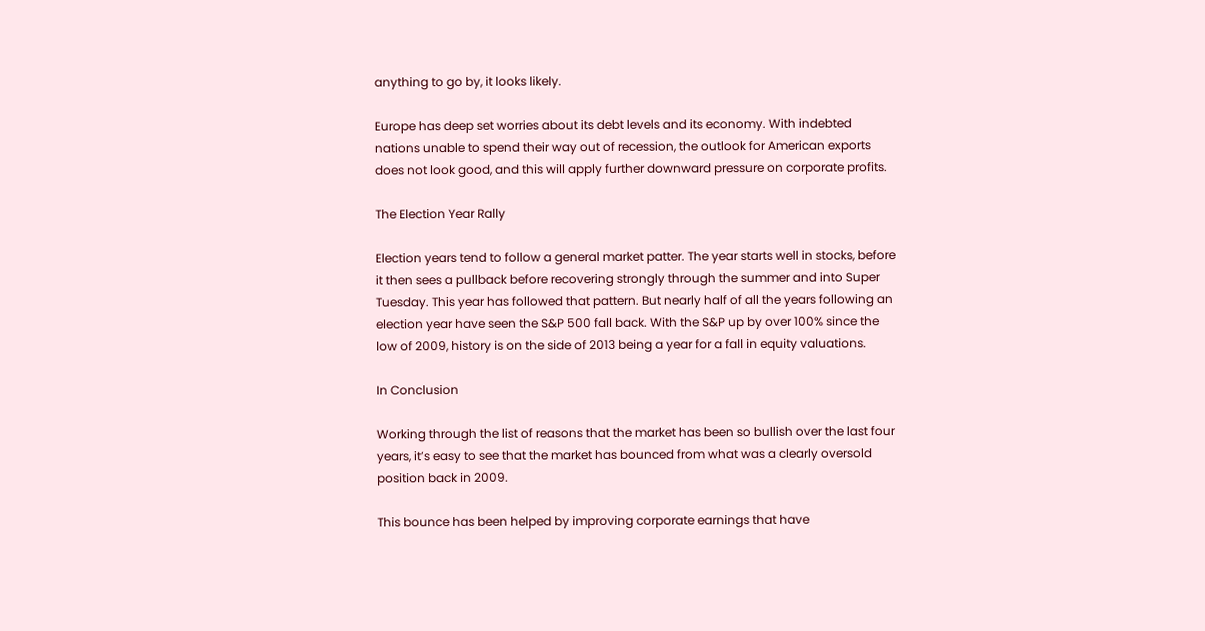anything to go by, it looks likely.

Europe has deep set worries about its debt levels and its economy. With indebted nations unable to spend their way out of recession, the outlook for American exports does not look good, and this will apply further downward pressure on corporate profits.

The Election Year Rally

Election years tend to follow a general market patter. The year starts well in stocks, before it then sees a pullback before recovering strongly through the summer and into Super Tuesday. This year has followed that pattern. But nearly half of all the years following an election year have seen the S&P 500 fall back. With the S&P up by over 100% since the low of 2009, history is on the side of 2013 being a year for a fall in equity valuations.

In Conclusion

Working through the list of reasons that the market has been so bullish over the last four years, it’s easy to see that the market has bounced from what was a clearly oversold position back in 2009.

This bounce has been helped by improving corporate earnings that have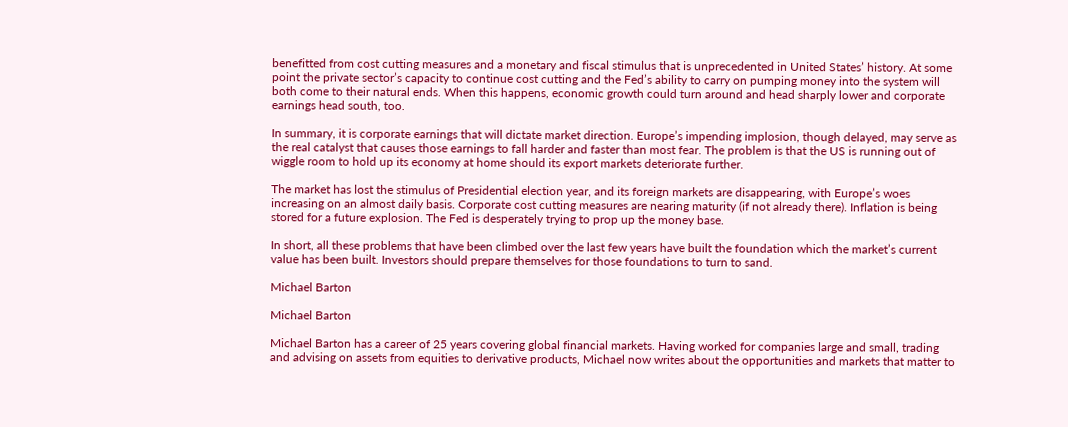benefitted from cost cutting measures and a monetary and fiscal stimulus that is unprecedented in United States’ history. At some point the private sector’s capacity to continue cost cutting and the Fed’s ability to carry on pumping money into the system will both come to their natural ends. When this happens, economic growth could turn around and head sharply lower and corporate earnings head south, too.

In summary, it is corporate earnings that will dictate market direction. Europe’s impending implosion, though delayed, may serve as the real catalyst that causes those earnings to fall harder and faster than most fear. The problem is that the US is running out of wiggle room to hold up its economy at home should its export markets deteriorate further.

The market has lost the stimulus of Presidential election year, and its foreign markets are disappearing, with Europe’s woes increasing on an almost daily basis. Corporate cost cutting measures are nearing maturity (if not already there). Inflation is being stored for a future explosion. The Fed is desperately trying to prop up the money base.

In short, all these problems that have been climbed over the last few years have built the foundation which the market’s current value has been built. Investors should prepare themselves for those foundations to turn to sand.

Michael Barton

Michael Barton

Michael Barton has a career of 25 years covering global financial markets. Having worked for companies large and small, trading and advising on assets from equities to derivative products, Michael now writes about the opportunities and markets that matter to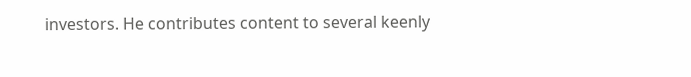investors. He contributes content to several keenly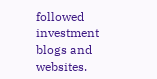followed investment blogs and websites.